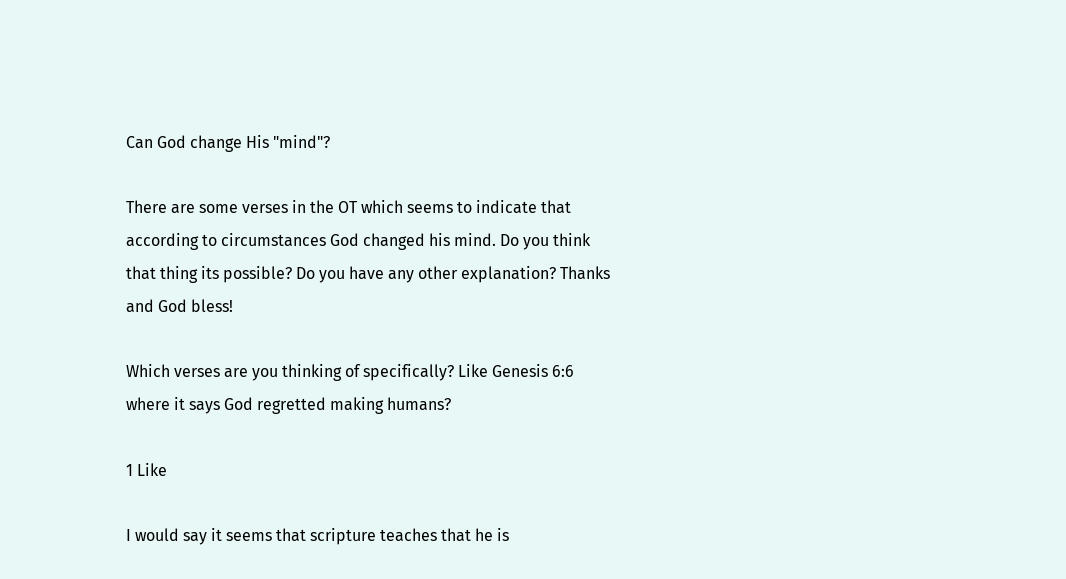Can God change His "mind"?

There are some verses in the OT which seems to indicate that according to circumstances God changed his mind. Do you think that thing its possible? Do you have any other explanation? Thanks and God bless!

Which verses are you thinking of specifically? Like Genesis 6:6 where it says God regretted making humans?

1 Like

I would say it seems that scripture teaches that he is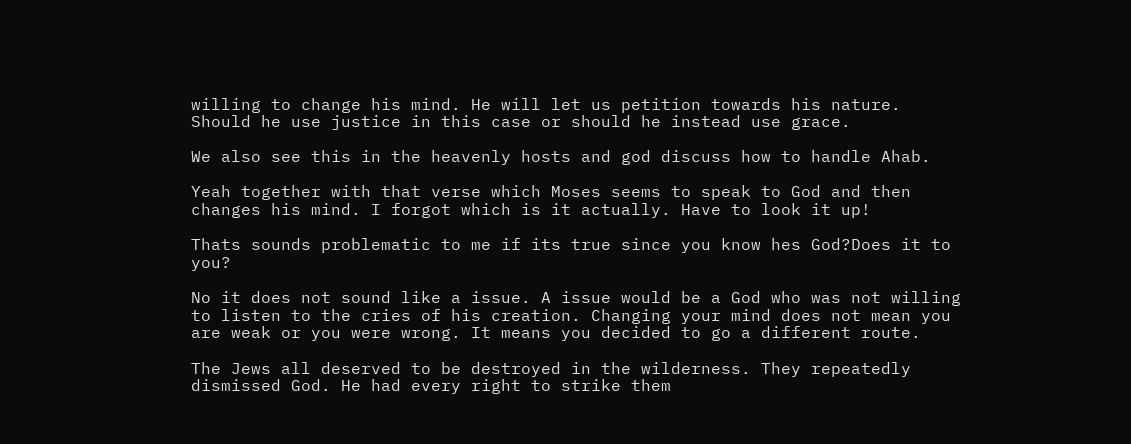willing to change his mind. He will let us petition towards his nature. Should he use justice in this case or should he instead use grace.

We also see this in the heavenly hosts and god discuss how to handle Ahab.

Yeah together with that verse which Moses seems to speak to God and then changes his mind. I forgot which is it actually. Have to look it up!

Thats sounds problematic to me if its true since you know hes God?Does it to you?

No it does not sound like a issue. A issue would be a God who was not willing to listen to the cries of his creation. Changing your mind does not mean you are weak or you were wrong. It means you decided to go a different route.

The Jews all deserved to be destroyed in the wilderness. They repeatedly dismissed God. He had every right to strike them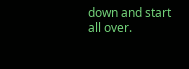down and start all over.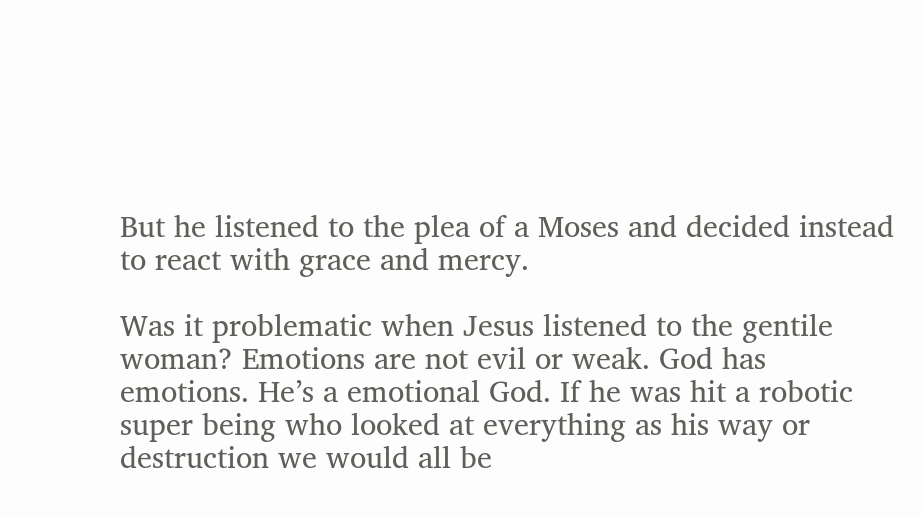But he listened to the plea of a Moses and decided instead to react with grace and mercy.

Was it problematic when Jesus listened to the gentile woman? Emotions are not evil or weak. God has emotions. He’s a emotional God. If he was hit a robotic super being who looked at everything as his way or destruction we would all be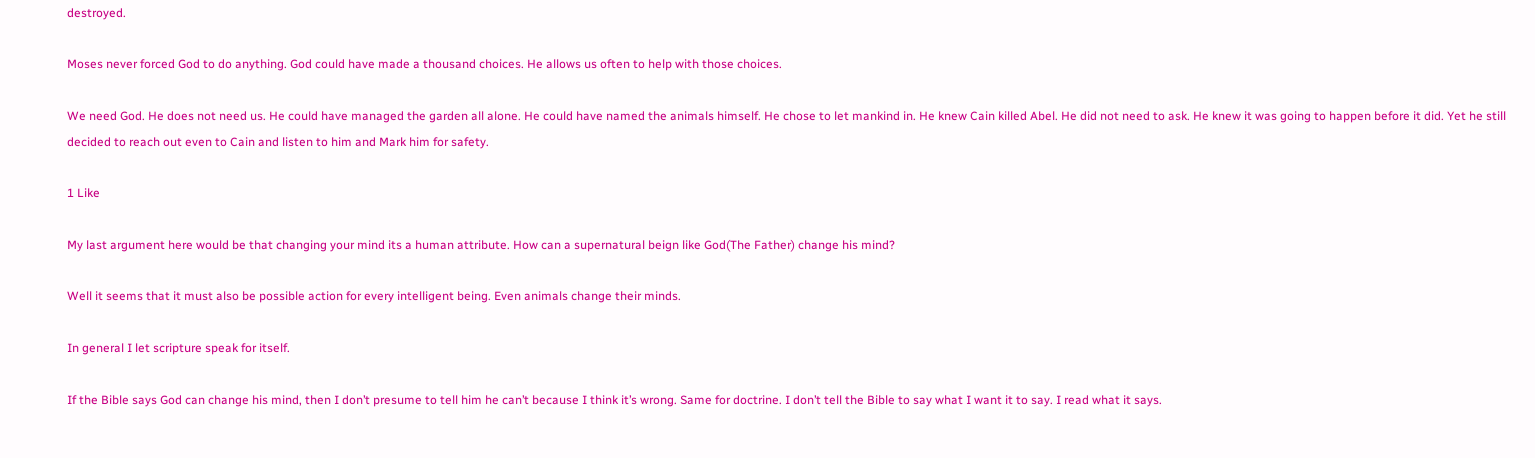destroyed.

Moses never forced God to do anything. God could have made a thousand choices. He allows us often to help with those choices.

We need God. He does not need us. He could have managed the garden all alone. He could have named the animals himself. He chose to let mankind in. He knew Cain killed Abel. He did not need to ask. He knew it was going to happen before it did. Yet he still decided to reach out even to Cain and listen to him and Mark him for safety.

1 Like

My last argument here would be that changing your mind its a human attribute. How can a supernatural beign like God(The Father) change his mind?

Well it seems that it must also be possible action for every intelligent being. Even animals change their minds.

In general I let scripture speak for itself.

If the Bible says God can change his mind, then I don’t presume to tell him he can’t because I think it’s wrong. Same for doctrine. I don’t tell the Bible to say what I want it to say. I read what it says.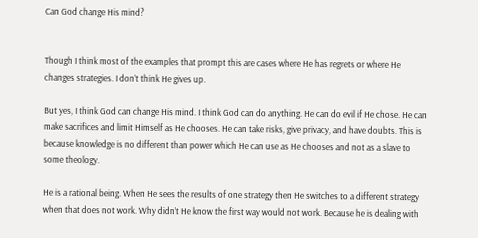Can God change His mind?


Though I think most of the examples that prompt this are cases where He has regrets or where He changes strategies. I don’t think He gives up.

But yes, I think God can change His mind. I think God can do anything. He can do evil if He chose. He can make sacrifices and limit Himself as He chooses. He can take risks, give privacy, and have doubts. This is because knowledge is no different than power which He can use as He chooses and not as a slave to some theology.

He is a rational being. When He sees the results of one strategy then He switches to a different strategy when that does not work. Why didn’t He know the first way would not work. Because he is dealing with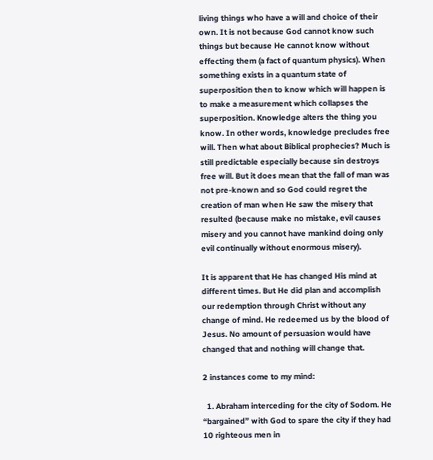living things who have a will and choice of their own. It is not because God cannot know such things but because He cannot know without effecting them (a fact of quantum physics). When something exists in a quantum state of superposition then to know which will happen is to make a measurement which collapses the superposition. Knowledge alters the thing you know. In other words, knowledge precludes free will. Then what about Biblical prophecies? Much is still predictable especially because sin destroys free will. But it does mean that the fall of man was not pre-known and so God could regret the creation of man when He saw the misery that resulted (because make no mistake, evil causes misery and you cannot have mankind doing only evil continually without enormous misery).

It is apparent that He has changed His mind at different times. But He did plan and accomplish our redemption through Christ without any change of mind. He redeemed us by the blood of Jesus. No amount of persuasion would have changed that and nothing will change that.

2 instances come to my mind:

  1. Abraham interceding for the city of Sodom. He “bargained” with God to spare the city if they had 10 righteous men in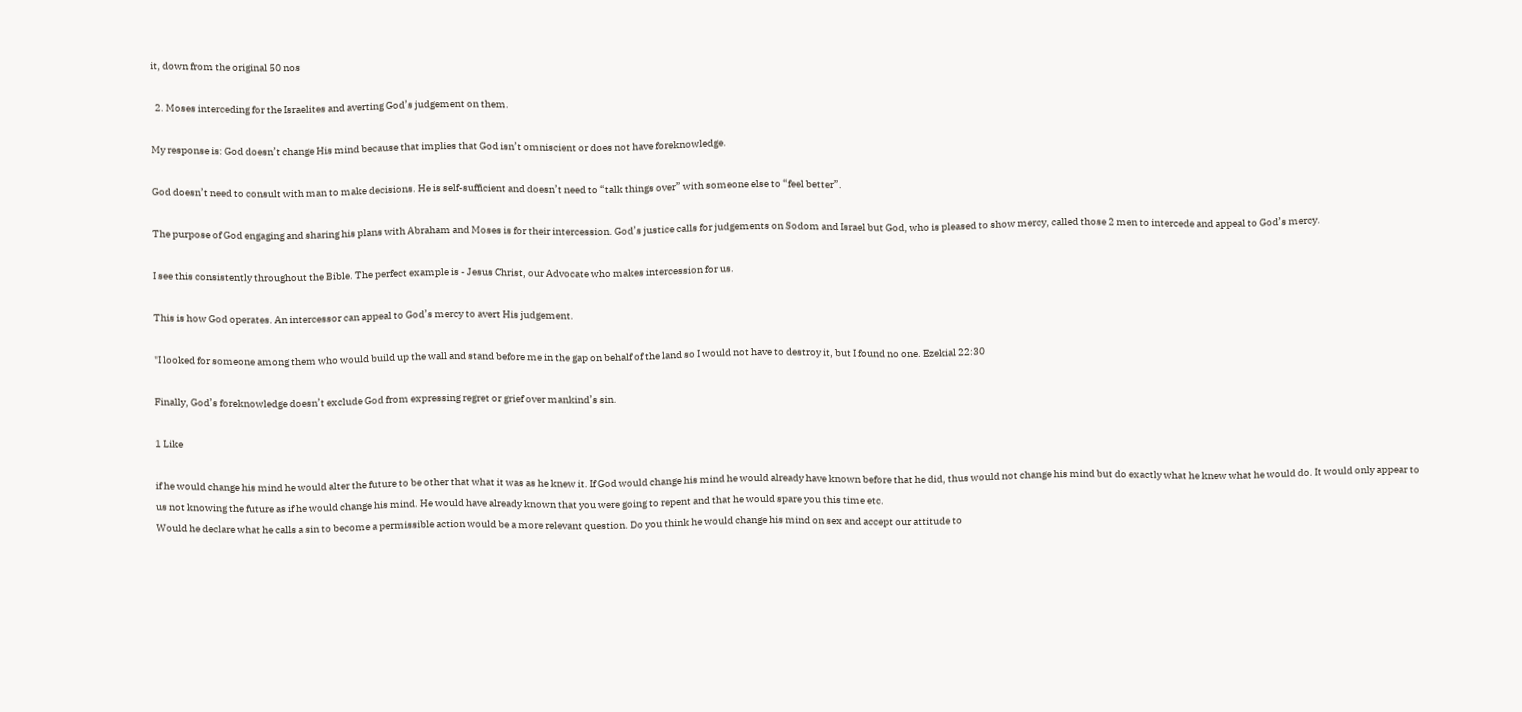it, down from the original 50 nos

  2. Moses interceding for the Israelites and averting God’s judgement on them.

My response is: God doesn’t change His mind because that implies that God isn’t omniscient or does not have foreknowledge.

God doesn’t need to consult with man to make decisions. He is self-sufficient and doesn’t need to “talk things over” with someone else to “feel better”.

The purpose of God engaging and sharing his plans with Abraham and Moses is for their intercession. God’s justice calls for judgements on Sodom and Israel but God, who is pleased to show mercy, called those 2 men to intercede and appeal to God’s mercy.

I see this consistently throughout the Bible. The perfect example is - Jesus Christ, our Advocate who makes intercession for us.

This is how God operates. An intercessor can appeal to God’s mercy to avert His judgement.

"I looked for someone among them who would build up the wall and stand before me in the gap on behalf of the land so I would not have to destroy it, but I found no one. Ezekial 22:30

Finally, God’s foreknowledge doesn’t exclude God from expressing regret or grief over mankind’s sin.

1 Like

if he would change his mind he would alter the future to be other that what it was as he knew it. If God would change his mind he would already have known before that he did, thus would not change his mind but do exactly what he knew what he would do. It would only appear to us not knowing the future as if he would change his mind. He would have already known that you were going to repent and that he would spare you this time etc.
Would he declare what he calls a sin to become a permissible action would be a more relevant question. Do you think he would change his mind on sex and accept our attitude to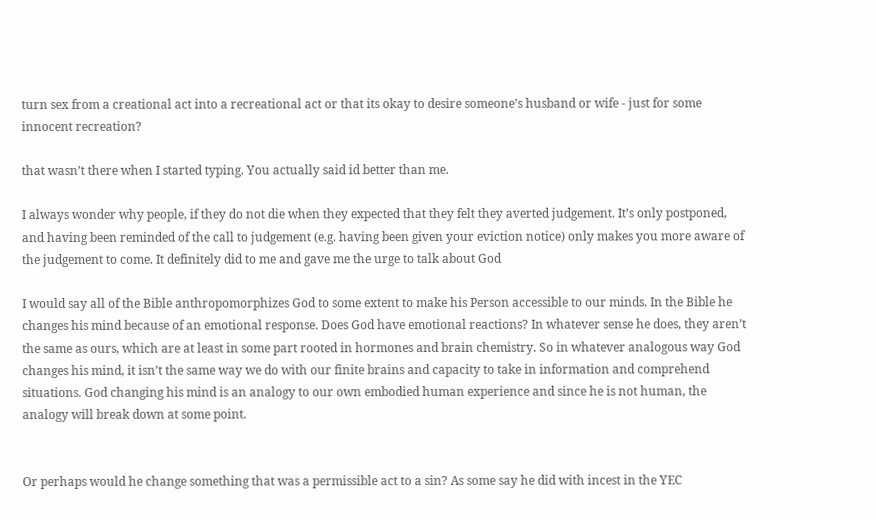turn sex from a creational act into a recreational act or that its okay to desire someone’s husband or wife - just for some innocent recreation?

that wasn’t there when I started typing. You actually said id better than me.

I always wonder why people, if they do not die when they expected that they felt they averted judgement. It’s only postponed, and having been reminded of the call to judgement (e.g. having been given your eviction notice) only makes you more aware of the judgement to come. It definitely did to me and gave me the urge to talk about God

I would say all of the Bible anthropomorphizes God to some extent to make his Person accessible to our minds. In the Bible he changes his mind because of an emotional response. Does God have emotional reactions? In whatever sense he does, they aren’t the same as ours, which are at least in some part rooted in hormones and brain chemistry. So in whatever analogous way God changes his mind, it isn’t the same way we do with our finite brains and capacity to take in information and comprehend situations. God changing his mind is an analogy to our own embodied human experience and since he is not human, the analogy will break down at some point.


Or perhaps would he change something that was a permissible act to a sin? As some say he did with incest in the YEC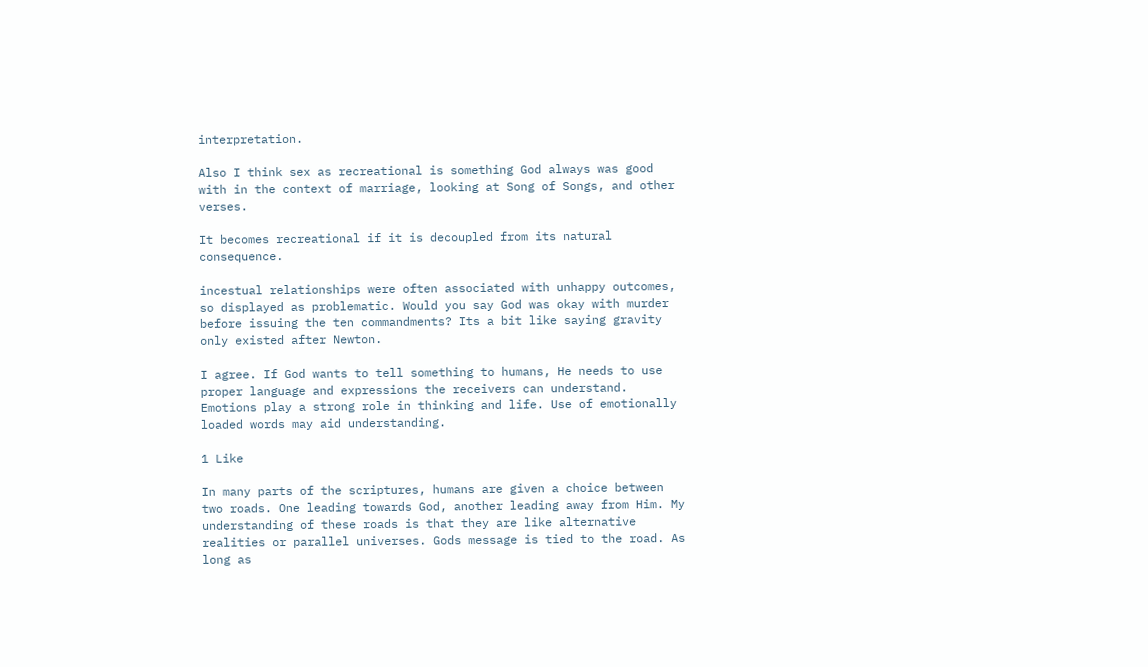interpretation.

Also I think sex as recreational is something God always was good with in the context of marriage, looking at Song of Songs, and other verses.

It becomes recreational if it is decoupled from its natural consequence.

incestual relationships were often associated with unhappy outcomes, so displayed as problematic. Would you say God was okay with murder before issuing the ten commandments? Its a bit like saying gravity only existed after Newton.

I agree. If God wants to tell something to humans, He needs to use proper language and expressions the receivers can understand. Emotions play a strong role in thinking and life. Use of emotionally loaded words may aid understanding.

1 Like

In many parts of the scriptures, humans are given a choice between two roads. One leading towards God, another leading away from Him. My understanding of these roads is that they are like alternative realities or parallel universes. Gods message is tied to the road. As long as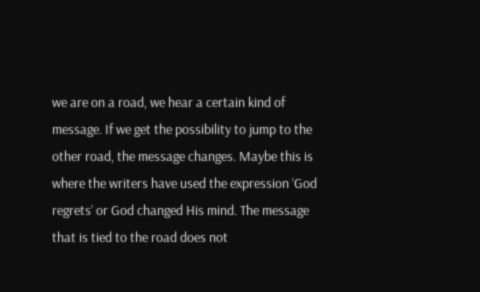we are on a road, we hear a certain kind of message. If we get the possibility to jump to the other road, the message changes. Maybe this is where the writers have used the expression ‘God regrets’ or God changed His mind. The message that is tied to the road does not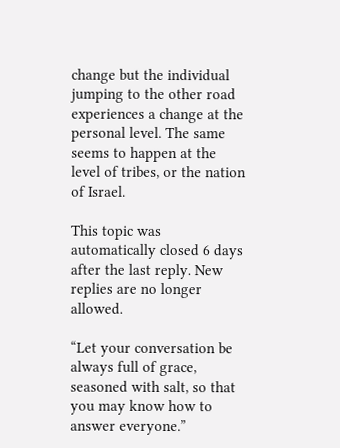change but the individual jumping to the other road experiences a change at the personal level. The same seems to happen at the level of tribes, or the nation of Israel.

This topic was automatically closed 6 days after the last reply. New replies are no longer allowed.

“Let your conversation be always full of grace, seasoned with salt, so that you may know how to answer everyone.”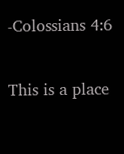-Colossians 4:6

This is a place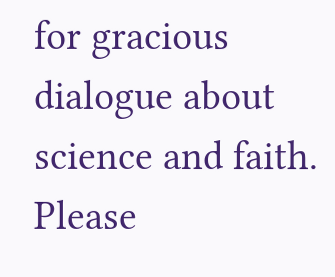for gracious dialogue about science and faith. Please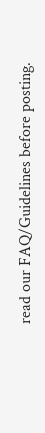read our FAQ/Guidelines before posting.